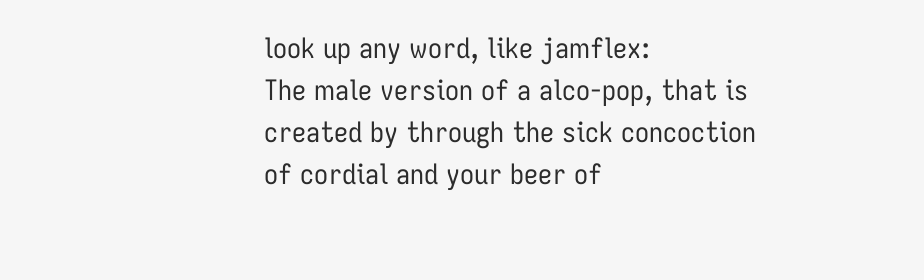look up any word, like jamflex:
The male version of a alco-pop, that is created by through the sick concoction of cordial and your beer of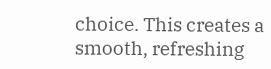choice. This creates a smooth, refreshing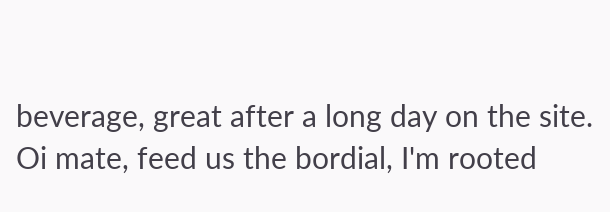beverage, great after a long day on the site.
Oi mate, feed us the bordial, I'm rooted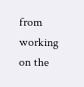from working on the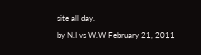site all day.
by N.I vs W.W February 21, 2011